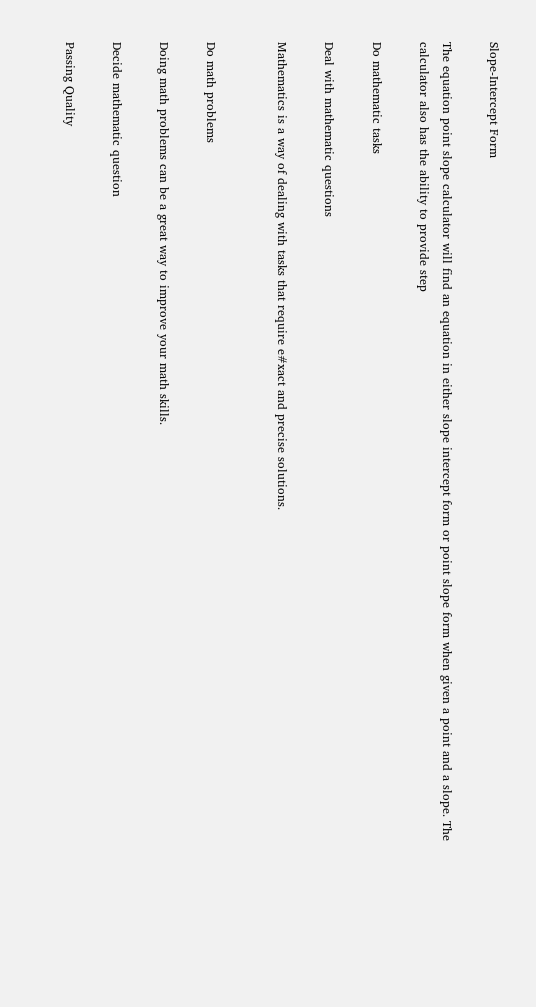Slope-Intercept Form

The equation point slope calculator will find an equation in either slope intercept form or point slope form when given a point and a slope. The calculator also has the ability to provide step

Do mathematic tasks

Deal with mathematic questions

Mathematics is a way of dealing with tasks that require e#xact and precise solutions.


Do math problems

Doing math problems can be a great way to improve your math skills.

Decide mathematic question

Passing Quality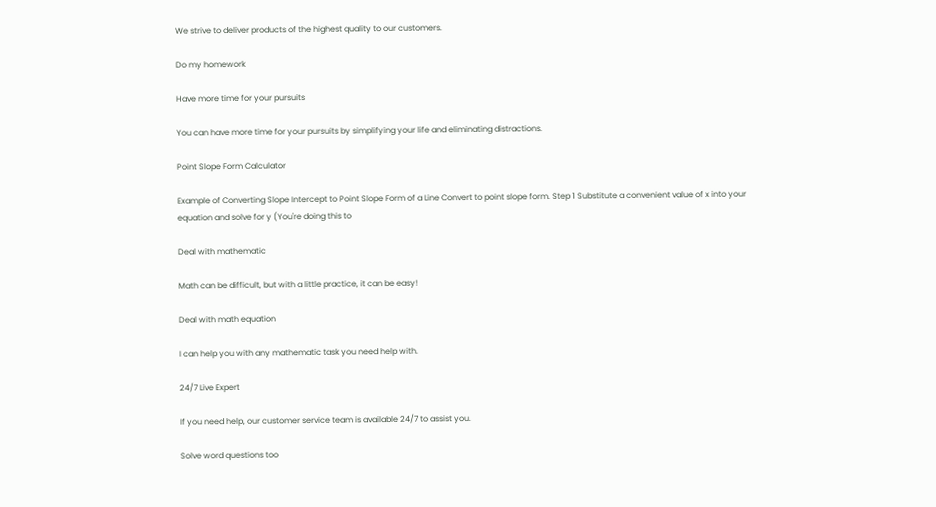We strive to deliver products of the highest quality to our customers.

Do my homework

Have more time for your pursuits

You can have more time for your pursuits by simplifying your life and eliminating distractions.

Point Slope Form Calculator

Example of Converting Slope Intercept to Point Slope Form of a Line Convert to point slope form. Step 1 Substitute a convenient value of x into your equation and solve for y (You're doing this to

Deal with mathematic

Math can be difficult, but with a little practice, it can be easy!

Deal with math equation

I can help you with any mathematic task you need help with.

24/7 Live Expert

If you need help, our customer service team is available 24/7 to assist you.

Solve word questions too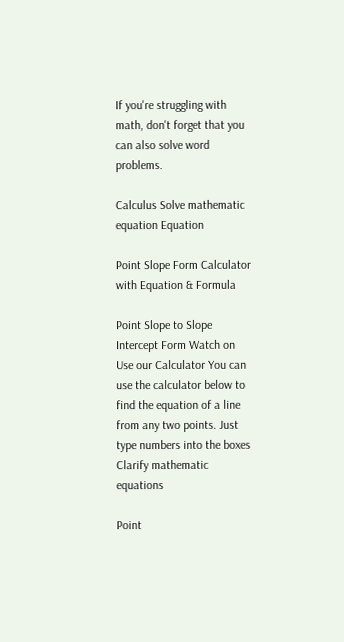If you're struggling with math, don't forget that you can also solve word problems.

Calculus Solve mathematic equation Equation

Point Slope Form Calculator with Equation & Formula

Point Slope to Slope Intercept Form Watch on Use our Calculator You can use the calculator below to find the equation of a line from any two points. Just type numbers into the boxes
Clarify mathematic equations

Point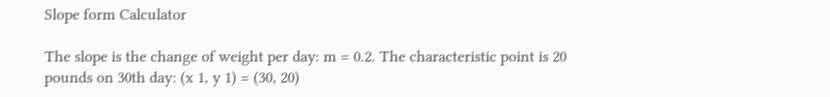Slope form Calculator

The slope is the change of weight per day: m = 0.2. The characteristic point is 20 pounds on 30th day: (x 1, y 1) = (30, 20)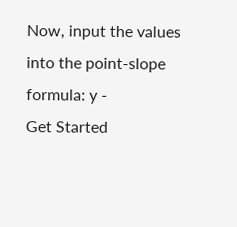Now, input the values into the point-slope formula: y -
Get Started